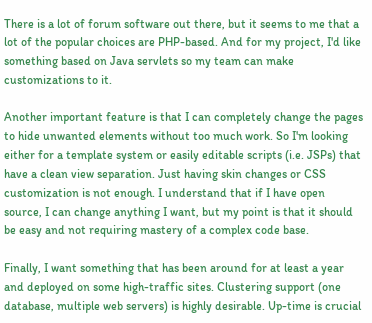There is a lot of forum software out there, but it seems to me that a lot of the popular choices are PHP-based. And for my project, I'd like something based on Java servlets so my team can make customizations to it.

Another important feature is that I can completely change the pages to hide unwanted elements without too much work. So I'm looking either for a template system or easily editable scripts (i.e. JSPs) that have a clean view separation. Just having skin changes or CSS customization is not enough. I understand that if I have open source, I can change anything I want, but my point is that it should be easy and not requiring mastery of a complex code base.

Finally, I want something that has been around for at least a year and deployed on some high-traffic sites. Clustering support (one database, multiple web servers) is highly desirable. Up-time is crucial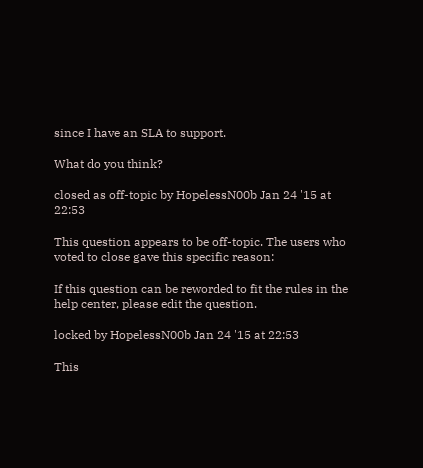since I have an SLA to support.

What do you think?

closed as off-topic by HopelessN00b Jan 24 '15 at 22:53

This question appears to be off-topic. The users who voted to close gave this specific reason:

If this question can be reworded to fit the rules in the help center, please edit the question.

locked by HopelessN00b Jan 24 '15 at 22:53

This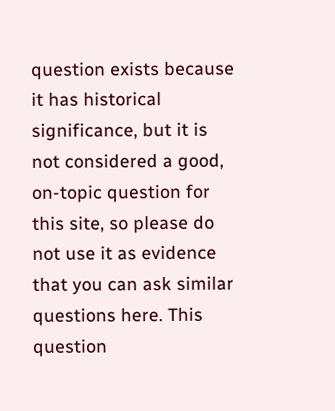question exists because it has historical significance, but it is not considered a good, on-topic question for this site, so please do not use it as evidence that you can ask similar questions here. This question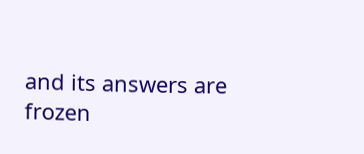and its answers are frozen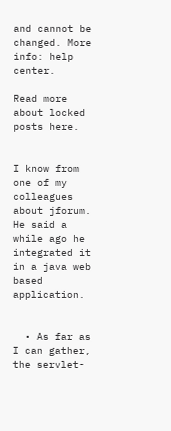and cannot be changed. More info: help center.

Read more about locked posts here.


I know from one of my colleagues about jforum. He said a while ago he integrated it in a java web based application.


  • As far as I can gather, the servlet-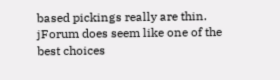based pickings really are thin. jForum does seem like one of the best choices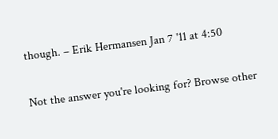though. – Erik Hermansen Jan 7 '11 at 4:50

Not the answer you're looking for? Browse other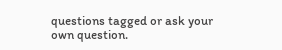questions tagged or ask your own question.